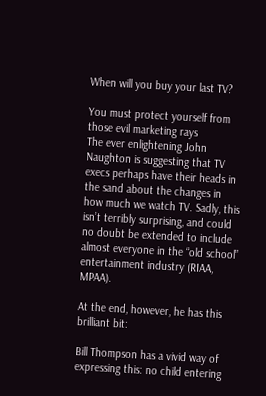When will you buy your last TV?

You must protect yourself from those evil marketing rays
The ever enlightening John Naughton is suggesting that TV execs perhaps have their heads in the sand about the changes in how much we watch TV. Sadly, this isn’t terribly surprising, and could no doubt be extended to include almost everyone in the “old school” entertainment industry (RIAA, MPAA).

At the end, however, he has this brilliant bit:

Bill Thompson has a vivid way of expressing this: no child entering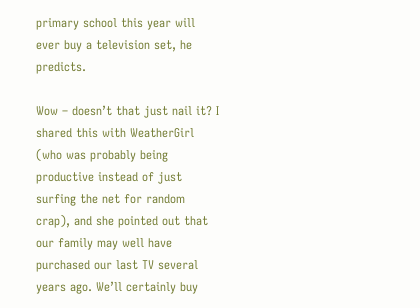primary school this year will ever buy a television set, he predicts.

Wow – doesn’t that just nail it? I shared this with WeatherGirl (who was probably being productive instead of just surfing the net for random crap), and she pointed out that our family may well have purchased our last TV several years ago. We’ll certainly buy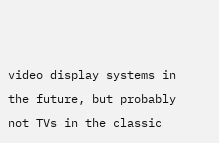video display systems in the future, but probably not TVs in the classic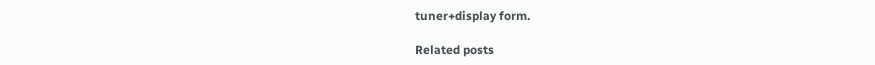tuner+display form.

Related posts